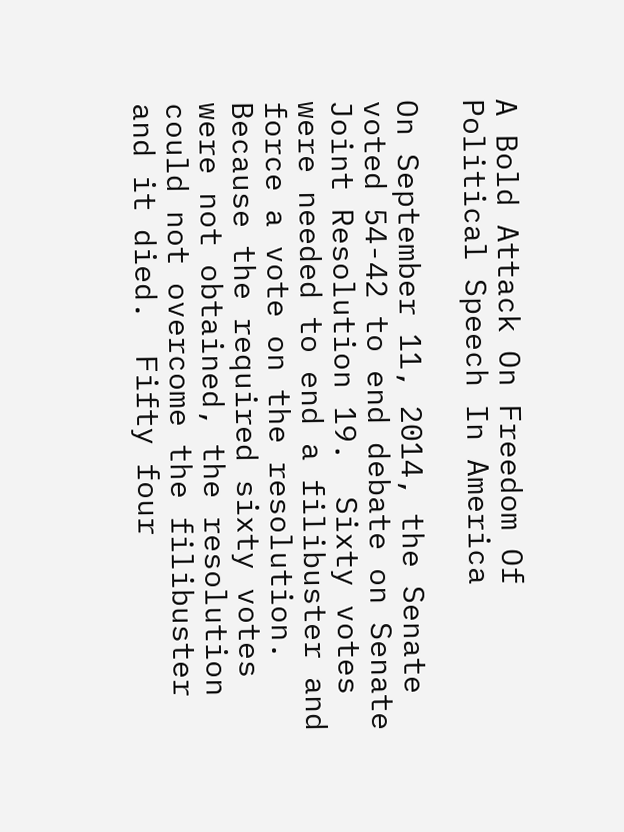A Bold Attack On Freedom Of Political Speech In America

On September 11, 2014, the Senate voted 54-42 to end debate on Senate Joint Resolution 19.  Sixty votes were needed to end a filibuster and force a vote on the resolution.  Because the required sixty votes were not obtained, the resolution could not overcome the filibuster and it died.  Fifty four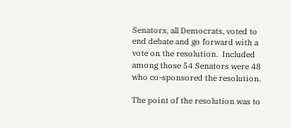Senators, all Democrats, voted to end debate and go forward with a vote on the resolution.  Included among those 54 Senators were 48 who co-sponsored the resolution.

The point of the resolution was to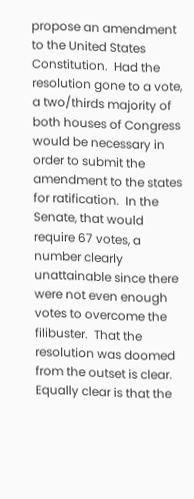propose an amendment to the United States Constitution.  Had the resolution gone to a vote, a two/thirds majority of both houses of Congress would be necessary in order to submit the amendment to the states for ratification.  In the Senate, that would require 67 votes, a number clearly unattainable since there were not even enough votes to overcome the filibuster.  That the resolution was doomed from the outset is clear.  Equally clear is that the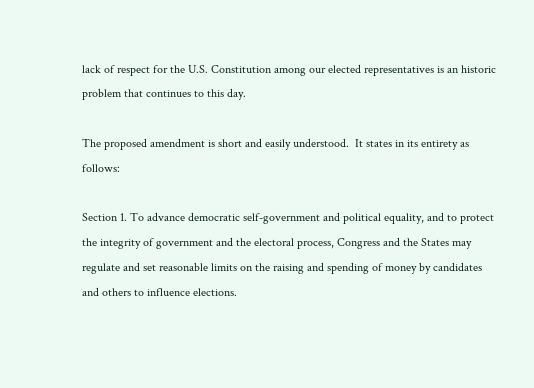lack of respect for the U.S. Constitution among our elected representatives is an historic problem that continues to this day.

The proposed amendment is short and easily understood.  It states in its entirety as follows:

Section 1. To advance democratic self-government and political equality, and to protect the integrity of government and the electoral process, Congress and the States may regulate and set reasonable limits on the raising and spending of money by candidates and others to influence elections.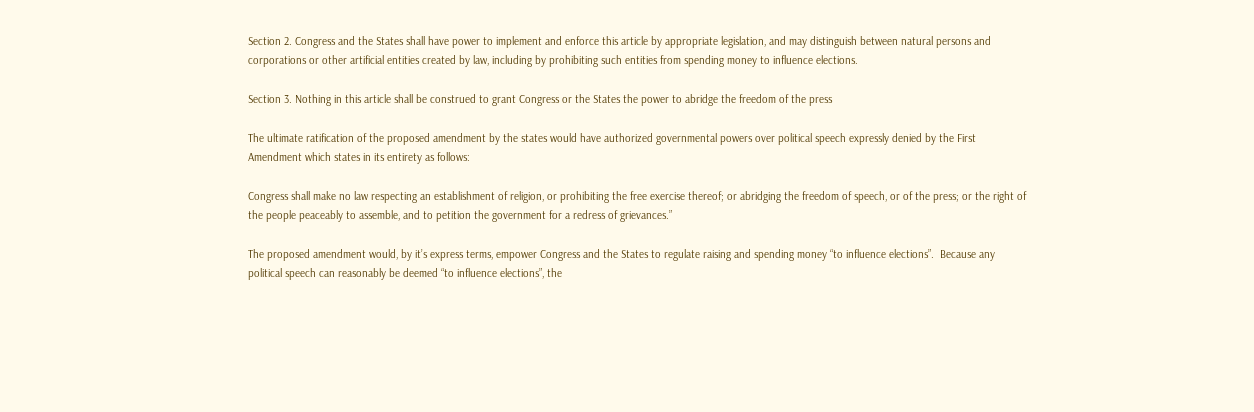Section 2. Congress and the States shall have power to implement and enforce this article by appropriate legislation, and may distinguish between natural persons and corporations or other artificial entities created by law, including by prohibiting such entities from spending money to influence elections.

Section 3. Nothing in this article shall be construed to grant Congress or the States the power to abridge the freedom of the press

The ultimate ratification of the proposed amendment by the states would have authorized governmental powers over political speech expressly denied by the First Amendment which states in its entirety as follows:

Congress shall make no law respecting an establishment of religion, or prohibiting the free exercise thereof; or abridging the freedom of speech, or of the press; or the right of the people peaceably to assemble, and to petition the government for a redress of grievances.”

The proposed amendment would, by it’s express terms, empower Congress and the States to regulate raising and spending money “to influence elections”.  Because any political speech can reasonably be deemed “to influence elections”, the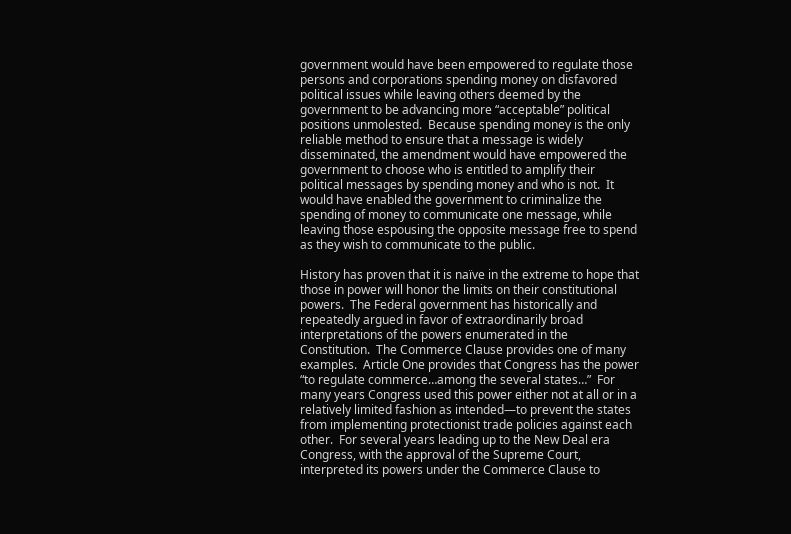government would have been empowered to regulate those persons and corporations spending money on disfavored political issues while leaving others deemed by the government to be advancing more “acceptable” political positions unmolested.  Because spending money is the only reliable method to ensure that a message is widely disseminated, the amendment would have empowered the government to choose who is entitled to amplify their political messages by spending money and who is not.  It would have enabled the government to criminalize the spending of money to communicate one message, while leaving those espousing the opposite message free to spend as they wish to communicate to the public.

History has proven that it is naïve in the extreme to hope that those in power will honor the limits on their constitutional powers.  The Federal government has historically and repeatedly argued in favor of extraordinarily broad interpretations of the powers enumerated in the Constitution.  The Commerce Clause provides one of many examples.  Article One provides that Congress has the power “to regulate commerce…among the several states…”  For many years Congress used this power either not at all or in a relatively limited fashion as intended—to prevent the states from implementing protectionist trade policies against each other.  For several years leading up to the New Deal era Congress, with the approval of the Supreme Court, interpreted its powers under the Commerce Clause to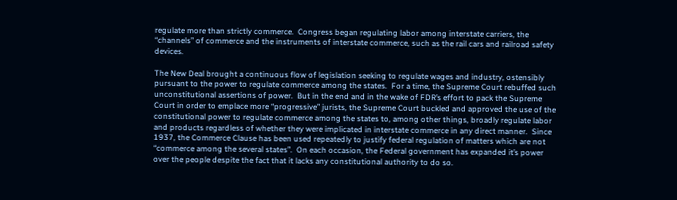regulate more than strictly commerce.  Congress began regulating labor among interstate carriers, the “channels” of commerce and the instruments of interstate commerce, such as the rail cars and railroad safety devices.

The New Deal brought a continuous flow of legislation seeking to regulate wages and industry, ostensibly pursuant to the power to regulate commerce among the states.  For a time, the Supreme Court rebuffed such unconstitutional assertions of power.  But in the end and in the wake of FDR’s effort to pack the Supreme Court in order to emplace more “progressive” jurists, the Supreme Court buckled and approved the use of the constitutional power to regulate commerce among the states to, among other things, broadly regulate labor and products regardless of whether they were implicated in interstate commerce in any direct manner.  Since 1937, the Commerce Clause has been used repeatedly to justify federal regulation of matters which are not “commerce among the several states”.  On each occasion, the Federal government has expanded it’s power over the people despite the fact that it lacks any constitutional authority to do so.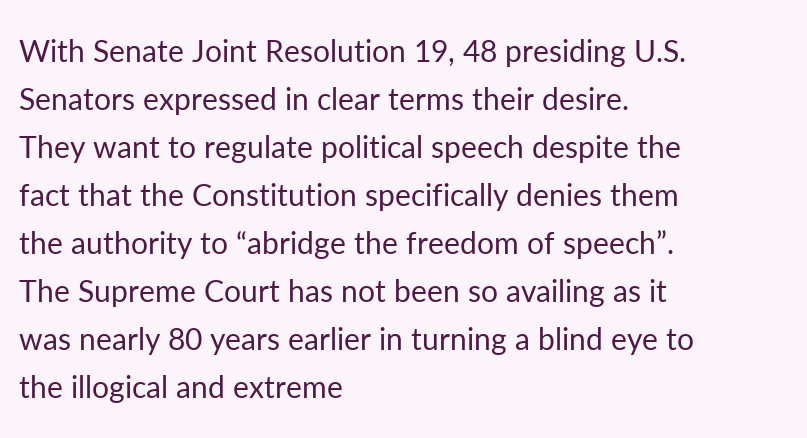With Senate Joint Resolution 19, 48 presiding U.S. Senators expressed in clear terms their desire.  They want to regulate political speech despite the fact that the Constitution specifically denies them the authority to “abridge the freedom of speech”.  The Supreme Court has not been so availing as it was nearly 80 years earlier in turning a blind eye to the illogical and extreme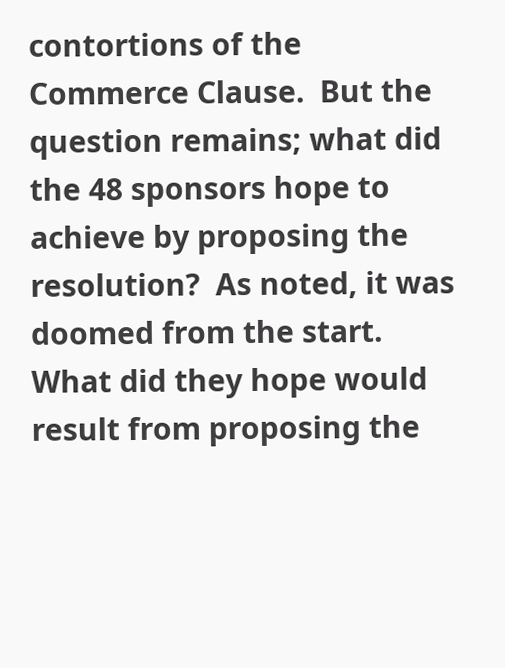contortions of the Commerce Clause.  But the question remains; what did the 48 sponsors hope to achieve by proposing the resolution?  As noted, it was doomed from the start.  What did they hope would result from proposing the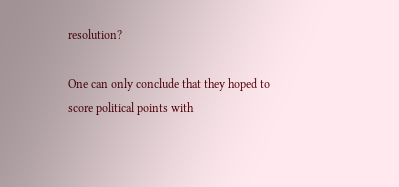resolution?

One can only conclude that they hoped to score political points with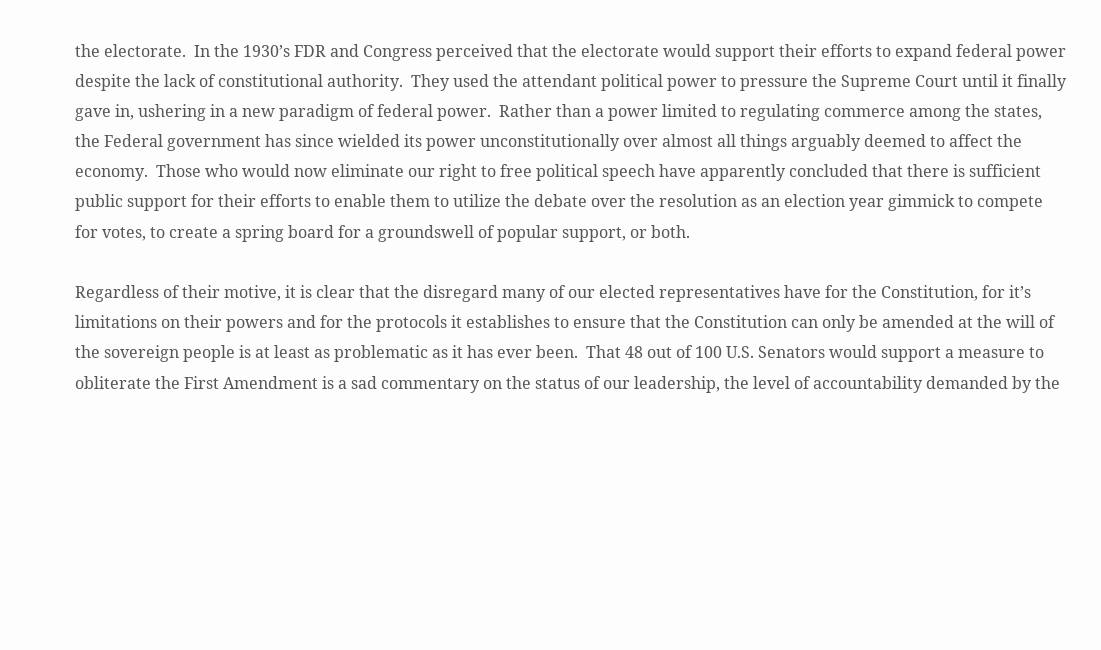the electorate.  In the 1930’s FDR and Congress perceived that the electorate would support their efforts to expand federal power despite the lack of constitutional authority.  They used the attendant political power to pressure the Supreme Court until it finally gave in, ushering in a new paradigm of federal power.  Rather than a power limited to regulating commerce among the states, the Federal government has since wielded its power unconstitutionally over almost all things arguably deemed to affect the economy.  Those who would now eliminate our right to free political speech have apparently concluded that there is sufficient public support for their efforts to enable them to utilize the debate over the resolution as an election year gimmick to compete for votes, to create a spring board for a groundswell of popular support, or both.

Regardless of their motive, it is clear that the disregard many of our elected representatives have for the Constitution, for it’s limitations on their powers and for the protocols it establishes to ensure that the Constitution can only be amended at the will of the sovereign people is at least as problematic as it has ever been.  That 48 out of 100 U.S. Senators would support a measure to obliterate the First Amendment is a sad commentary on the status of our leadership, the level of accountability demanded by the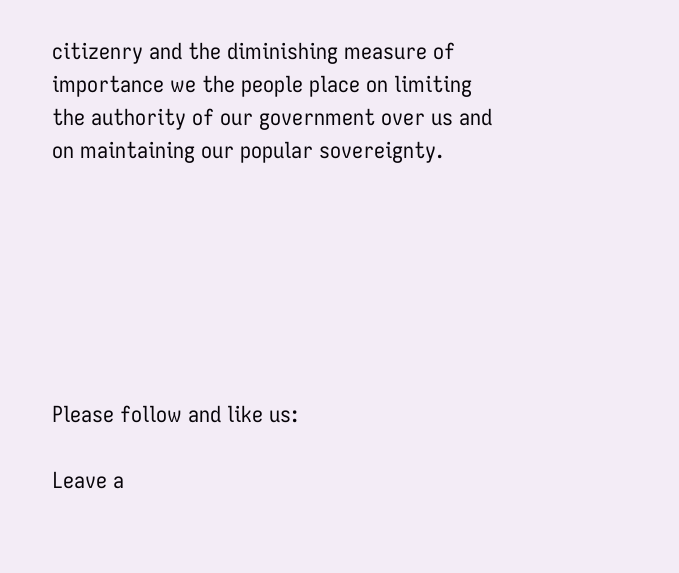citizenry and the diminishing measure of importance we the people place on limiting the authority of our government over us and on maintaining our popular sovereignty.







Please follow and like us:

Leave a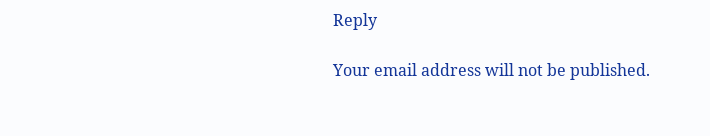Reply

Your email address will not be published.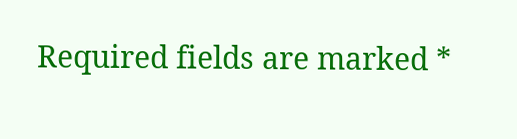Required fields are marked *